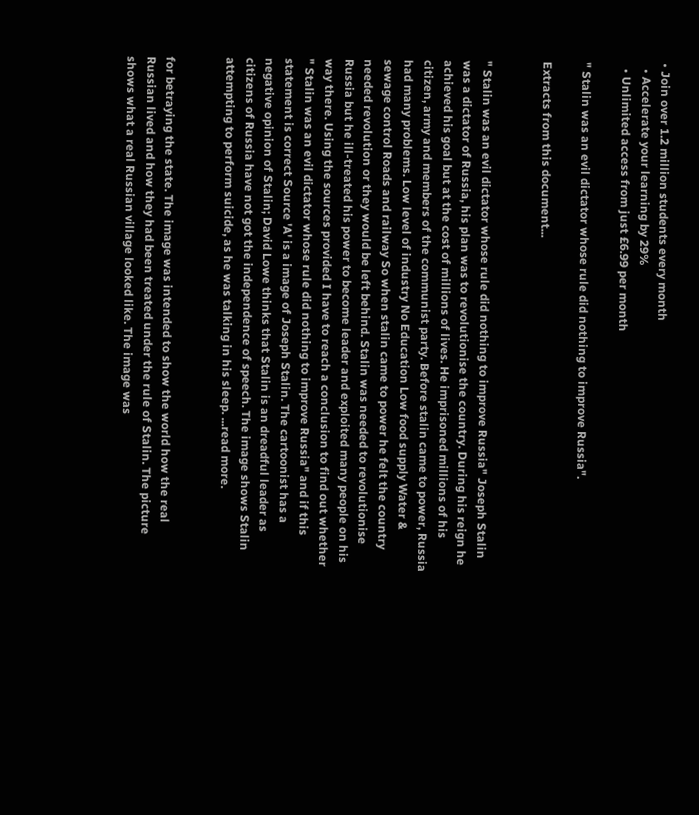• Join over 1.2 million students every month
  • Accelerate your learning by 29%
  • Unlimited access from just £6.99 per month

" Stalin was an evil dictator whose rule did nothing to improve Russia".

Extracts from this document...


" Stalin was an evil dictator whose rule did nothing to improve Russia" Joseph Stalin was a dictator of Russia, his plan was to revolutionise the country. During his reign he achieved his goal but at the cost of millions of lives. He imprisoned millions of his citizen, army and members of the communist party. Before stalin came to power, Russia had many problems. Low level of industry No Education Low food supply Water & sewage control Roads and railway So when stalin came to power he felt the country needed revolution or they would be left behind. Stalin was needed to revolutionise Russia but he ill-treated his power to become leader and exploited many people on his way there. Using the sources provided I have to reach a conclusion to find out whether " Stalin was an evil dictator whose rule did nothing to improve Russia" and if this statement is correct Source 'A' is a image of Joseph Stalin. The cartoonist has a negative opinion of Stalin; David Lowe thinks that Stalin is an dreadful leader as citizens of Russia have not got the independence of speech. The image shows Stalin attempting to perform suicide, as he was talking in his sleep. ...read more.


for betraying the state. The image was intended to show the world how the real Russian lived and how they had been treated under the rule of Stalin. The picture shows what a real Russian village looked like. The image was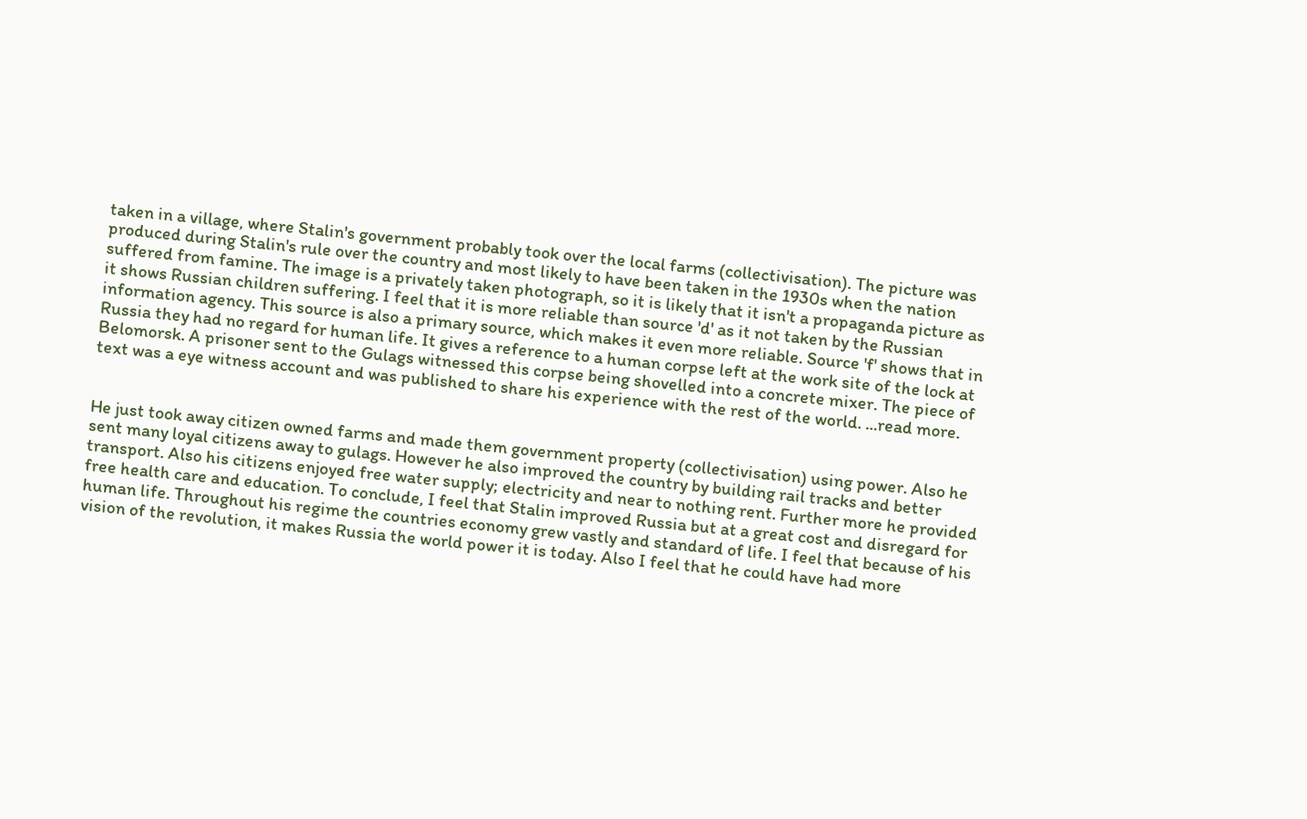taken in a village, where Stalin's government probably took over the local farms (collectivisation). The picture was produced during Stalin's rule over the country and most likely to have been taken in the 1930s when the nation suffered from famine. The image is a privately taken photograph, so it is likely that it isn't a propaganda picture as it shows Russian children suffering. I feel that it is more reliable than source 'd' as it not taken by the Russian information agency. This source is also a primary source, which makes it even more reliable. Source 'f' shows that in Russia they had no regard for human life. It gives a reference to a human corpse left at the work site of the lock at Belomorsk. A prisoner sent to the Gulags witnessed this corpse being shovelled into a concrete mixer. The piece of text was a eye witness account and was published to share his experience with the rest of the world. ...read more.


He just took away citizen owned farms and made them government property (collectivisation) using power. Also he sent many loyal citizens away to gulags. However he also improved the country by building rail tracks and better transport. Also his citizens enjoyed free water supply; electricity and near to nothing rent. Further more he provided free health care and education. To conclude, I feel that Stalin improved Russia but at a great cost and disregard for human life. Throughout his regime the countries economy grew vastly and standard of life. I feel that because of his vision of the revolution, it makes Russia the world power it is today. Also I feel that he could have had more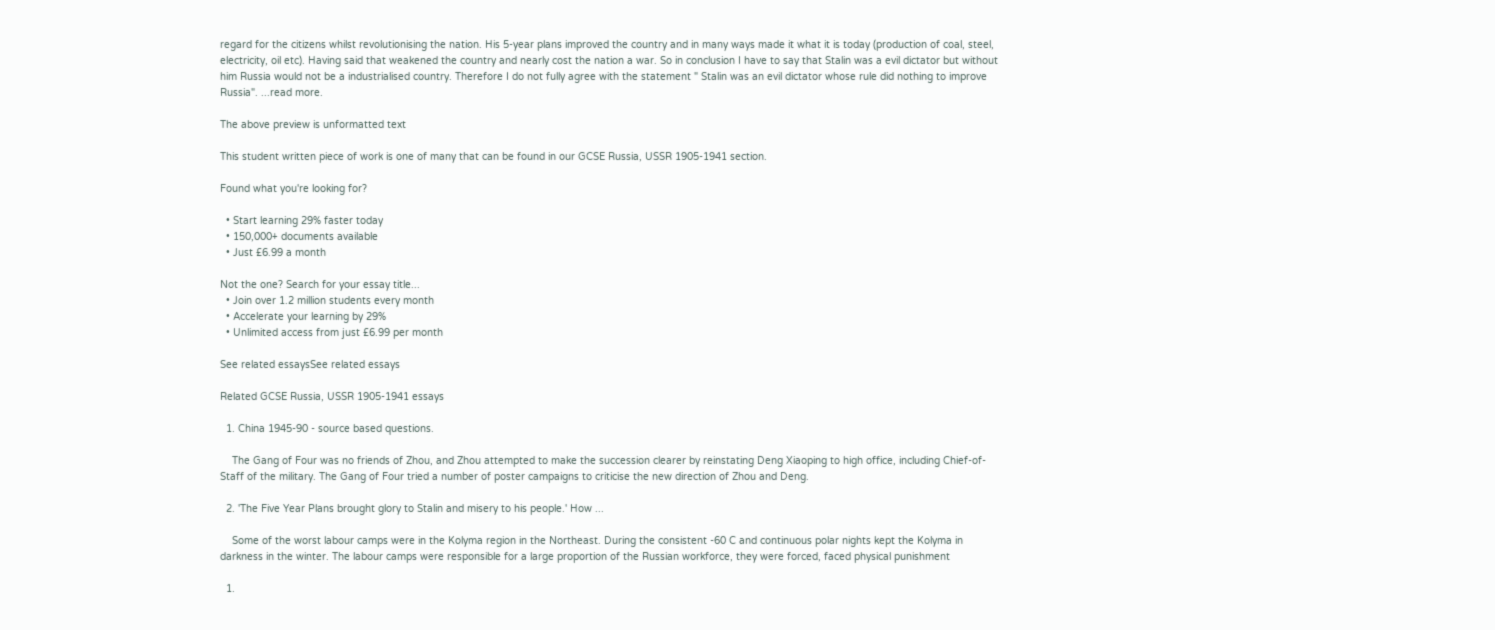regard for the citizens whilst revolutionising the nation. His 5-year plans improved the country and in many ways made it what it is today (production of coal, steel, electricity, oil etc). Having said that weakened the country and nearly cost the nation a war. So in conclusion I have to say that Stalin was a evil dictator but without him Russia would not be a industrialised country. Therefore I do not fully agree with the statement " Stalin was an evil dictator whose rule did nothing to improve Russia". ...read more.

The above preview is unformatted text

This student written piece of work is one of many that can be found in our GCSE Russia, USSR 1905-1941 section.

Found what you're looking for?

  • Start learning 29% faster today
  • 150,000+ documents available
  • Just £6.99 a month

Not the one? Search for your essay title...
  • Join over 1.2 million students every month
  • Accelerate your learning by 29%
  • Unlimited access from just £6.99 per month

See related essaysSee related essays

Related GCSE Russia, USSR 1905-1941 essays

  1. China 1945-90 - source based questions.

    The Gang of Four was no friends of Zhou, and Zhou attempted to make the succession clearer by reinstating Deng Xiaoping to high office, including Chief-of-Staff of the military. The Gang of Four tried a number of poster campaigns to criticise the new direction of Zhou and Deng.

  2. 'The Five Year Plans brought glory to Stalin and misery to his people.' How ...

    Some of the worst labour camps were in the Kolyma region in the Northeast. During the consistent -60 C and continuous polar nights kept the Kolyma in darkness in the winter. The labour camps were responsible for a large proportion of the Russian workforce, they were forced, faced physical punishment

  1.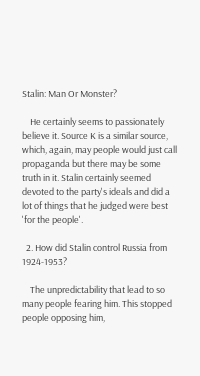Stalin: Man Or Monster?

    He certainly seems to passionately believe it. Source K is a similar source, which, again, may people would just call propaganda but there may be some truth in it. Stalin certainly seemed devoted to the party's ideals and did a lot of things that he judged were best 'for the people'.

  2. How did Stalin control Russia from 1924-1953?

    The unpredictability that lead to so many people fearing him. This stopped people opposing him,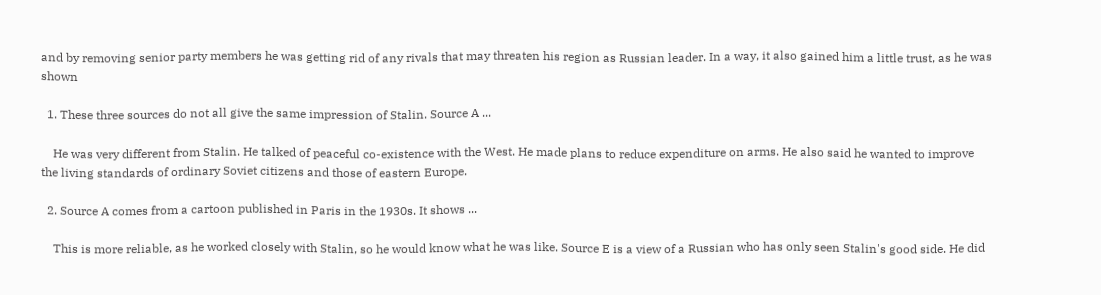and by removing senior party members he was getting rid of any rivals that may threaten his region as Russian leader. In a way, it also gained him a little trust, as he was shown

  1. These three sources do not all give the same impression of Stalin. Source A ...

    He was very different from Stalin. He talked of peaceful co-existence with the West. He made plans to reduce expenditure on arms. He also said he wanted to improve the living standards of ordinary Soviet citizens and those of eastern Europe.

  2. Source A comes from a cartoon published in Paris in the 1930s. It shows ...

    This is more reliable, as he worked closely with Stalin, so he would know what he was like. Source E is a view of a Russian who has only seen Stalin's good side. He did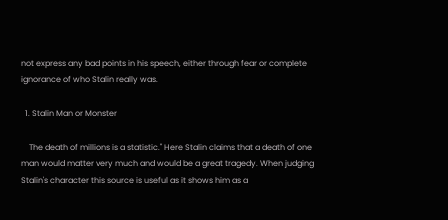not express any bad points in his speech, either through fear or complete ignorance of who Stalin really was.

  1. Stalin Man or Monster

    The death of millions is a statistic." Here Stalin claims that a death of one man would matter very much and would be a great tragedy. When judging Stalin's character this source is useful as it shows him as a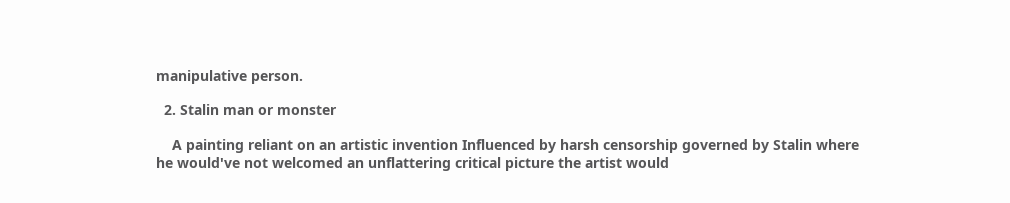manipulative person.

  2. Stalin man or monster

    A painting reliant on an artistic invention Influenced by harsh censorship governed by Stalin where he would've not welcomed an unflattering critical picture the artist would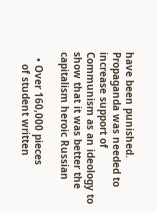have been punished. Propaganda was needed to increase support of Communism as an ideology to show that it was better the capitalism heroic Russian

  • Over 160,000 pieces
    of student written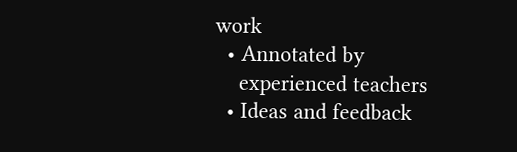work
  • Annotated by
    experienced teachers
  • Ideas and feedback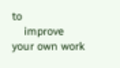to
    improve your own work